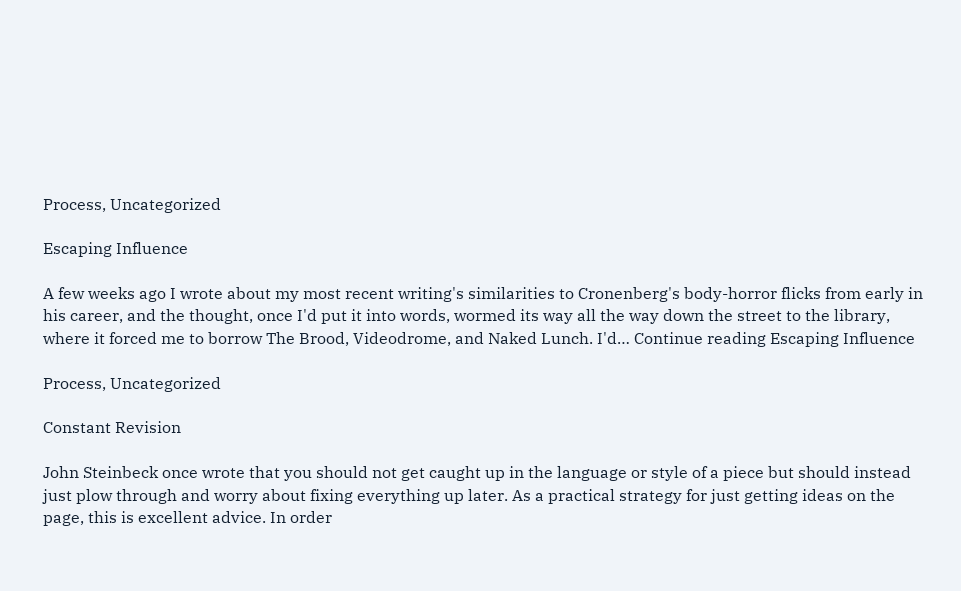Process, Uncategorized

Escaping Influence

A few weeks ago I wrote about my most recent writing's similarities to Cronenberg's body-horror flicks from early in his career, and the thought, once I'd put it into words, wormed its way all the way down the street to the library, where it forced me to borrow The Brood, Videodrome, and Naked Lunch. I'd… Continue reading Escaping Influence

Process, Uncategorized

Constant Revision

John Steinbeck once wrote that you should not get caught up in the language or style of a piece but should instead just plow through and worry about fixing everything up later. As a practical strategy for just getting ideas on the page, this is excellent advice. In order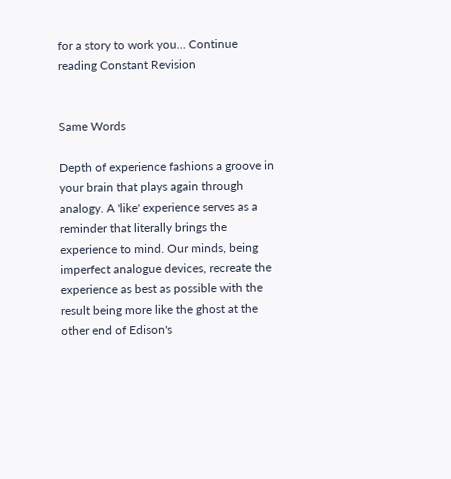for a story to work you… Continue reading Constant Revision


Same Words

Depth of experience fashions a groove in your brain that plays again through analogy. A 'like' experience serves as a reminder that literally brings the experience to mind. Our minds, being imperfect analogue devices, recreate the experience as best as possible with the result being more like the ghost at the other end of Edison's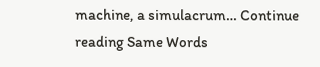machine, a simulacrum… Continue reading Same Words